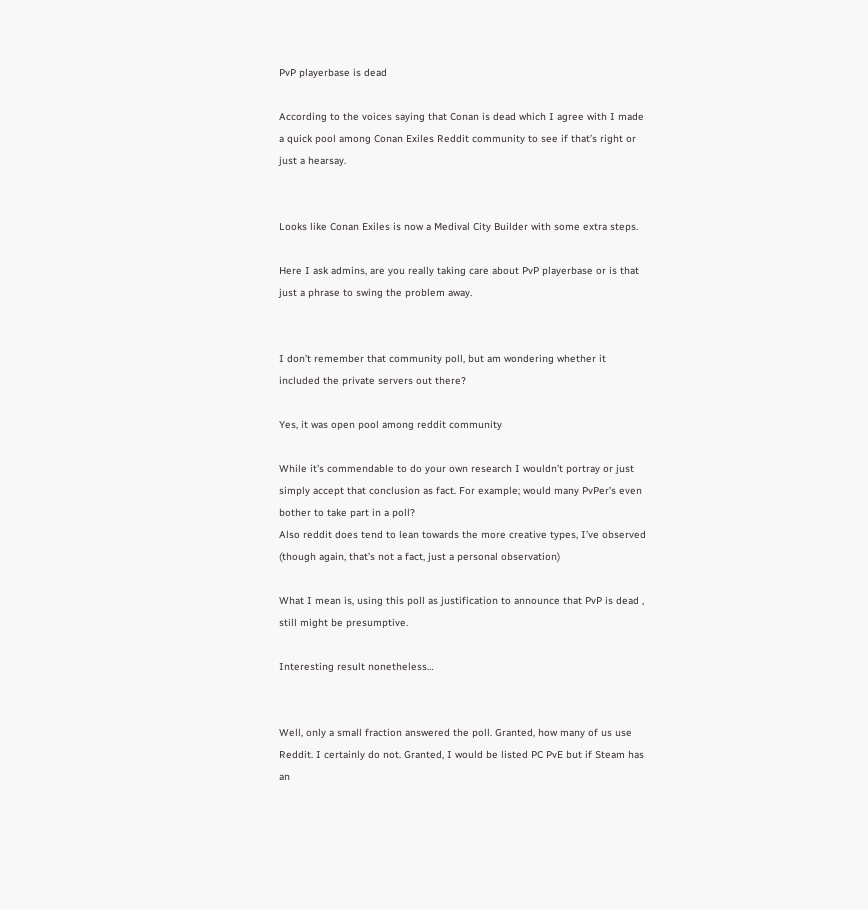PvP playerbase is dead

According to the voices saying that Conan is dead which I agree with I made a quick pool among Conan Exiles Reddit community to see if that’s right or just a hearsay.


Looks like Conan Exiles is now a Medival City Builder with some extra steps.

Here I ask admins, are you really taking care about PvP playerbase or is that just a phrase to swing the problem away.


I don’t remember that community poll, but am wondering whether it included the private servers out there?

Yes, it was open pool among reddit community

While it’s commendable to do your own research I wouldn’t portray or just simply accept that conclusion as fact. For example; would many PvPer’s even bother to take part in a poll?
Also reddit does tend to lean towards the more creative types, I’ve observed (though again, that’s not a fact, just a personal observation)

What I mean is, using this poll as justification to announce that PvP is dead , still might be presumptive.

Interesting result nonetheless…


Well, only a small fraction answered the poll. Granted, how many of us use Reddit. I certainly do not. Granted, I would be listed PC PvE but if Steam has an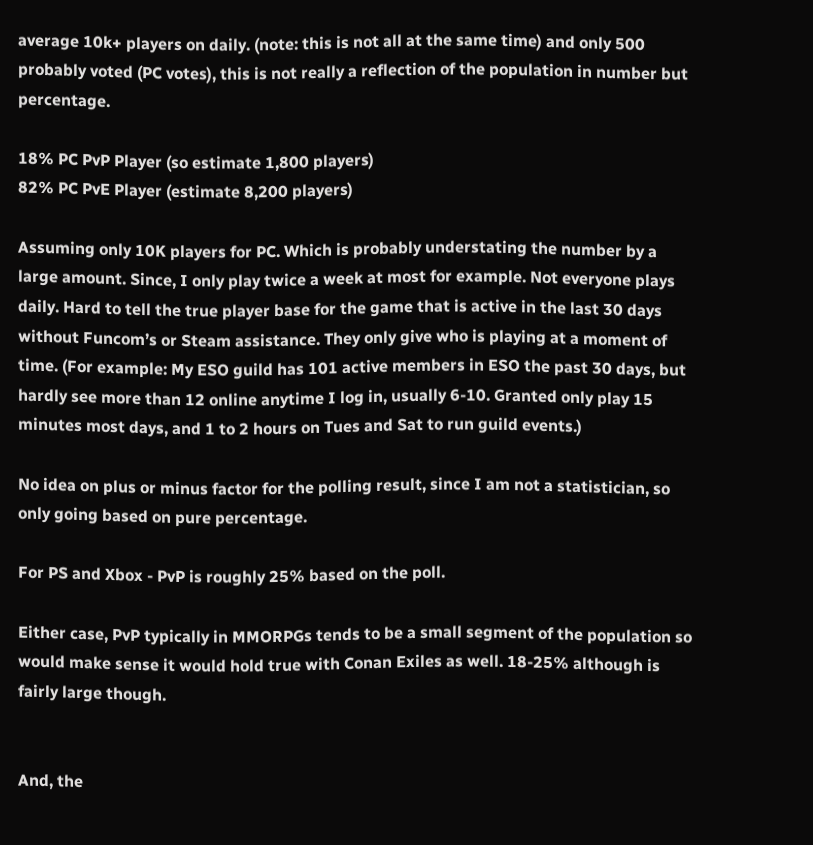average 10k+ players on daily. (note: this is not all at the same time) and only 500 probably voted (PC votes), this is not really a reflection of the population in number but percentage.

18% PC PvP Player (so estimate 1,800 players)
82% PC PvE Player (estimate 8,200 players)

Assuming only 10K players for PC. Which is probably understating the number by a large amount. Since, I only play twice a week at most for example. Not everyone plays daily. Hard to tell the true player base for the game that is active in the last 30 days without Funcom’s or Steam assistance. They only give who is playing at a moment of time. (For example: My ESO guild has 101 active members in ESO the past 30 days, but hardly see more than 12 online anytime I log in, usually 6-10. Granted only play 15 minutes most days, and 1 to 2 hours on Tues and Sat to run guild events.)

No idea on plus or minus factor for the polling result, since I am not a statistician, so only going based on pure percentage.

For PS and Xbox - PvP is roughly 25% based on the poll.

Either case, PvP typically in MMORPGs tends to be a small segment of the population so would make sense it would hold true with Conan Exiles as well. 18-25% although is fairly large though.


And, the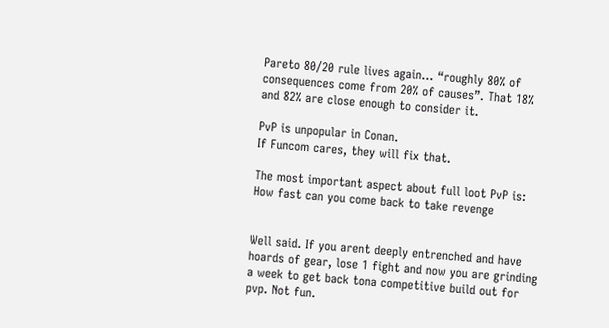Pareto 80/20 rule lives again… “roughly 80% of consequences come from 20% of causes”. That 18% and 82% are close enough to consider it.

PvP is unpopular in Conan.
If Funcom cares, they will fix that.

The most important aspect about full loot PvP is: How fast can you come back to take revenge


Well said. If you arent deeply entrenched and have hoards of gear, lose 1 fight and now you are grinding a week to get back tona competitive build out for pvp. Not fun.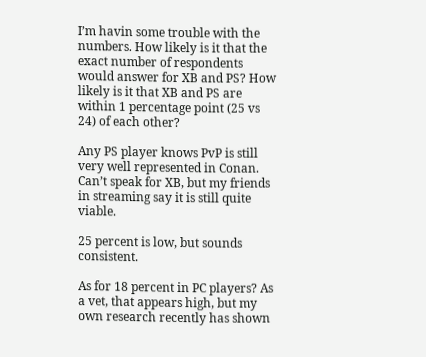I’m havin some trouble with the numbers. How likely is it that the exact number of respondents would answer for XB and PS? How likely is it that XB and PS are within 1 percentage point (25 vs 24) of each other?

Any PS player knows PvP is still very well represented in Conan. Can’t speak for XB, but my friends in streaming say it is still quite viable.

25 percent is low, but sounds consistent.

As for 18 percent in PC players? As a vet, that appears high, but my own research recently has shown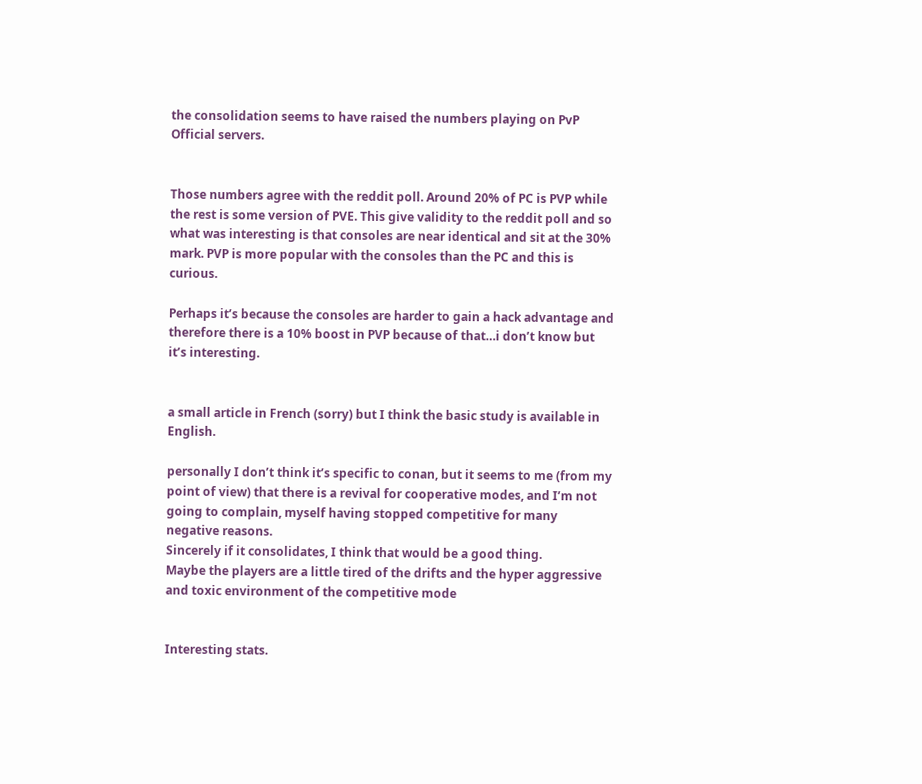the consolidation seems to have raised the numbers playing on PvP Official servers.


Those numbers agree with the reddit poll. Around 20% of PC is PVP while the rest is some version of PVE. This give validity to the reddit poll and so what was interesting is that consoles are near identical and sit at the 30% mark. PVP is more popular with the consoles than the PC and this is curious.

Perhaps it’s because the consoles are harder to gain a hack advantage and therefore there is a 10% boost in PVP because of that…i don’t know but it’s interesting.


a small article in French (sorry) but I think the basic study is available in English.

personally I don’t think it’s specific to conan, but it seems to me (from my point of view) that there is a revival for cooperative modes, and I’m not going to complain, myself having stopped competitive for many negative reasons.
Sincerely if it consolidates, I think that would be a good thing.
Maybe the players are a little tired of the drifts and the hyper aggressive and toxic environment of the competitive mode


Interesting stats.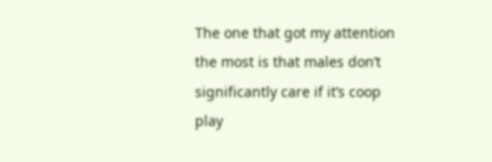The one that got my attention the most is that males don’t significantly care if it’s coop play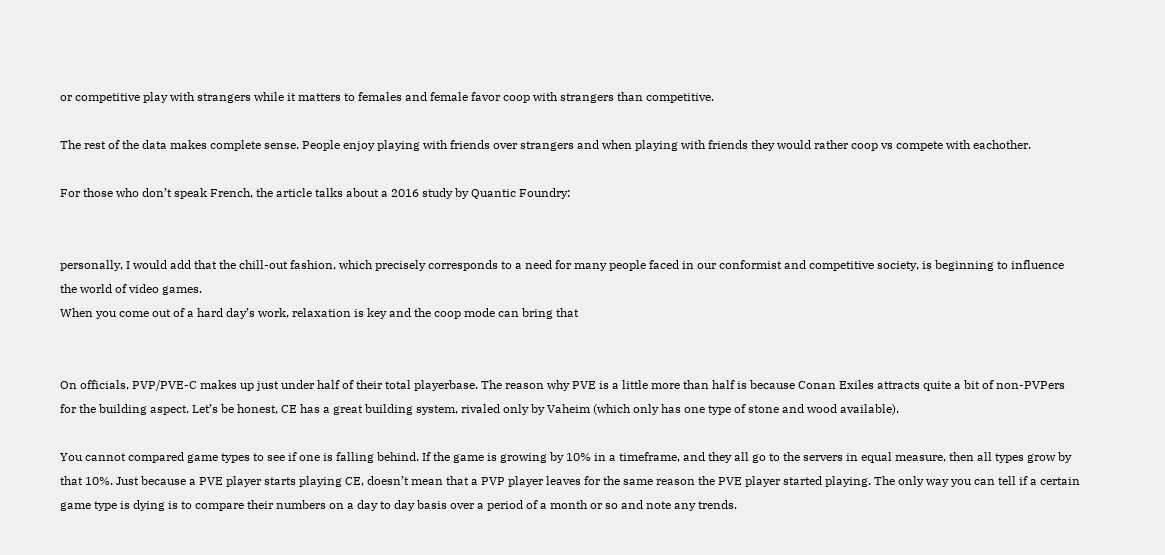or competitive play with strangers while it matters to females and female favor coop with strangers than competitive.

The rest of the data makes complete sense. People enjoy playing with friends over strangers and when playing with friends they would rather coop vs compete with eachother.

For those who don’t speak French, the article talks about a 2016 study by Quantic Foundry:


personally, I would add that the chill-out fashion, which precisely corresponds to a need for many people faced in our conformist and competitive society, is beginning to influence the world of video games.
When you come out of a hard day’s work, relaxation is key and the coop mode can bring that


On officials, PVP/PVE-C makes up just under half of their total playerbase. The reason why PVE is a little more than half is because Conan Exiles attracts quite a bit of non-PVPers for the building aspect. Let’s be honest, CE has a great building system, rivaled only by Vaheim (which only has one type of stone and wood available).

You cannot compared game types to see if one is falling behind. If the game is growing by 10% in a timeframe, and they all go to the servers in equal measure, then all types grow by that 10%. Just because a PVE player starts playing CE, doesn’t mean that a PVP player leaves for the same reason the PVE player started playing. The only way you can tell if a certain game type is dying is to compare their numbers on a day to day basis over a period of a month or so and note any trends.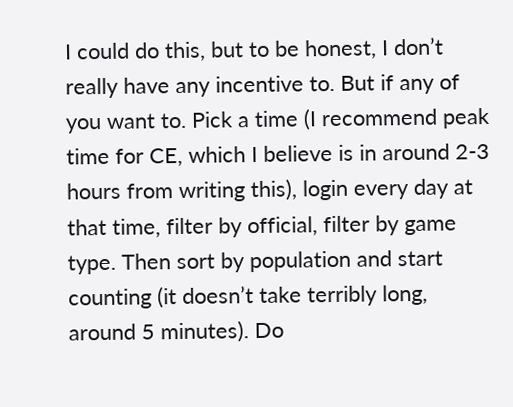I could do this, but to be honest, I don’t really have any incentive to. But if any of you want to. Pick a time (I recommend peak time for CE, which I believe is in around 2-3 hours from writing this), login every day at that time, filter by official, filter by game type. Then sort by population and start counting (it doesn’t take terribly long, around 5 minutes). Do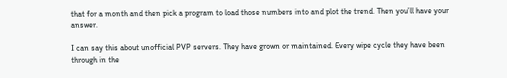that for a month and then pick a program to load those numbers into and plot the trend. Then you’ll have your answer.

I can say this about unofficial PVP servers. They have grown or maintained. Every wipe cycle they have been through in the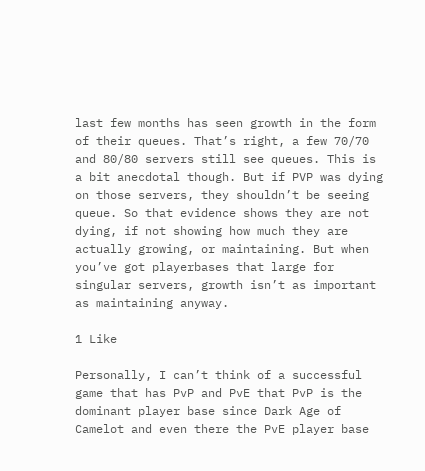last few months has seen growth in the form of their queues. That’s right, a few 70/70 and 80/80 servers still see queues. This is a bit anecdotal though. But if PVP was dying on those servers, they shouldn’t be seeing queue. So that evidence shows they are not dying, if not showing how much they are actually growing, or maintaining. But when you’ve got playerbases that large for singular servers, growth isn’t as important as maintaining anyway.

1 Like

Personally, I can’t think of a successful game that has PvP and PvE that PvP is the dominant player base since Dark Age of Camelot and even there the PvE player base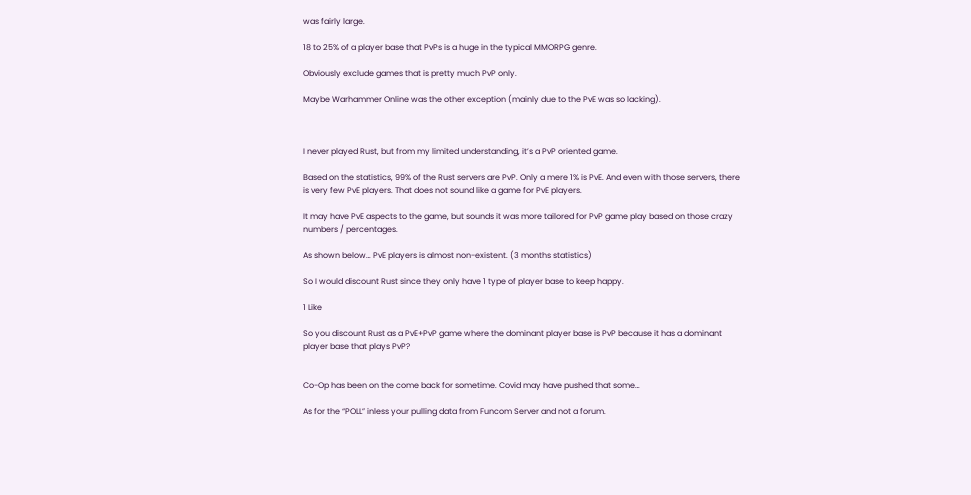was fairly large.

18 to 25% of a player base that PvPs is a huge in the typical MMORPG genre.

Obviously exclude games that is pretty much PvP only.

Maybe Warhammer Online was the other exception (mainly due to the PvE was so lacking).



I never played Rust, but from my limited understanding, it’s a PvP oriented game.

Based on the statistics, 99% of the Rust servers are PvP. Only a mere 1% is PvE. And even with those servers, there is very few PvE players. That does not sound like a game for PvE players.

It may have PvE aspects to the game, but sounds it was more tailored for PvP game play based on those crazy numbers / percentages.

As shown below… PvE players is almost non-existent. (3 months statistics)

So I would discount Rust since they only have 1 type of player base to keep happy.

1 Like

So you discount Rust as a PvE+PvP game where the dominant player base is PvP because it has a dominant player base that plays PvP?


Co-Op has been on the come back for sometime. Covid may have pushed that some…

As for the “POLL” inless your pulling data from Funcom Server and not a forum.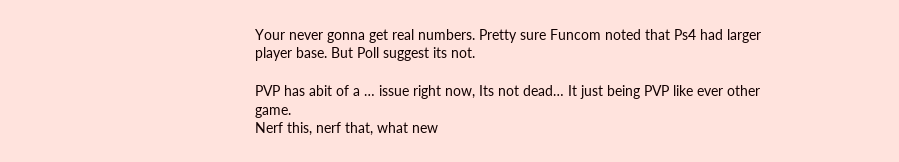Your never gonna get real numbers. Pretty sure Funcom noted that Ps4 had larger player base. But Poll suggest its not.

PVP has abit of a … issue right now, Its not dead… It just being PVP like ever other game.
Nerf this, nerf that, what new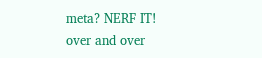meta? NERF IT!
over and over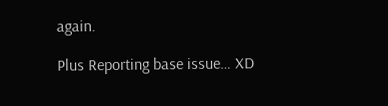again.

Plus Reporting base issue… XD